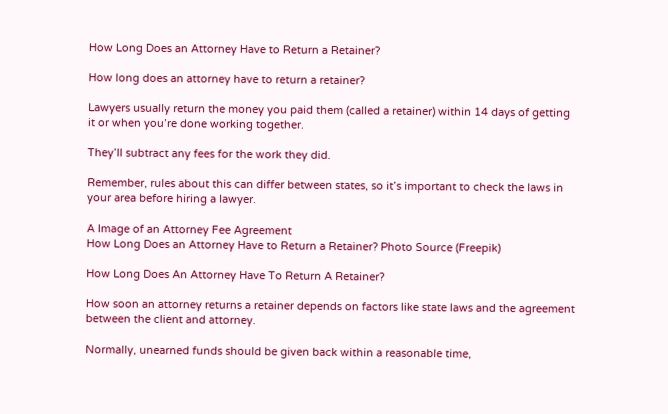How Long Does an Attorney Have to Return a Retainer?

How long does an attorney have to return a retainer?

Lawyers usually return the money you paid them (called a retainer) within 14 days of getting it or when you’re done working together.

They’ll subtract any fees for the work they did.

Remember, rules about this can differ between states, so it’s important to check the laws in your area before hiring a lawyer.

A Image of an Attorney Fee Agreement
How Long Does an Attorney Have to Return a Retainer? Photo Source (Freepik)

How Long Does An Attorney Have To Return A Retainer?

How soon an attorney returns a retainer depends on factors like state laws and the agreement between the client and attorney.

Normally, unearned funds should be given back within a reasonable time,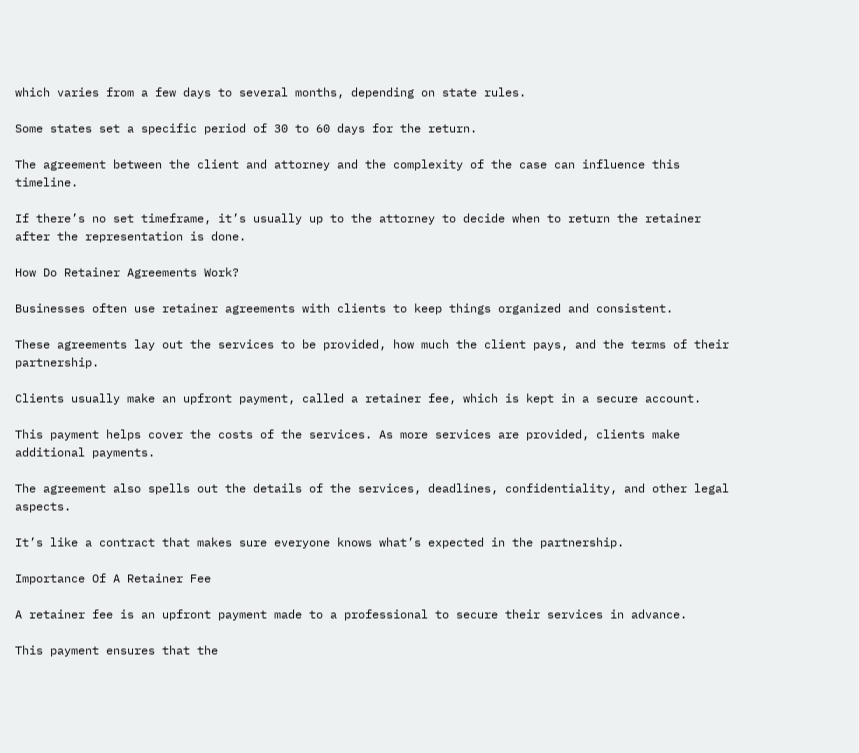which varies from a few days to several months, depending on state rules.

Some states set a specific period of 30 to 60 days for the return.

The agreement between the client and attorney and the complexity of the case can influence this timeline.

If there’s no set timeframe, it’s usually up to the attorney to decide when to return the retainer after the representation is done.

How Do Retainer Agreements Work?

Businesses often use retainer agreements with clients to keep things organized and consistent.

These agreements lay out the services to be provided, how much the client pays, and the terms of their partnership.

Clients usually make an upfront payment, called a retainer fee, which is kept in a secure account.

This payment helps cover the costs of the services. As more services are provided, clients make additional payments.

The agreement also spells out the details of the services, deadlines, confidentiality, and other legal aspects.

It’s like a contract that makes sure everyone knows what’s expected in the partnership.

Importance Of A Retainer Fee

A retainer fee is an upfront payment made to a professional to secure their services in advance.

This payment ensures that the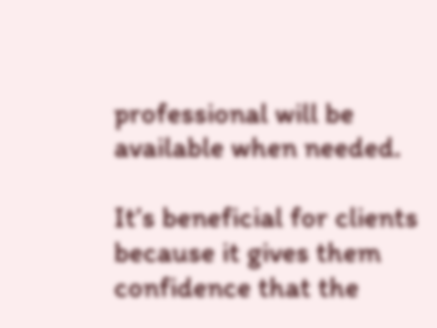professional will be available when needed.

It’s beneficial for clients because it gives them confidence that the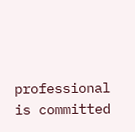professional is committed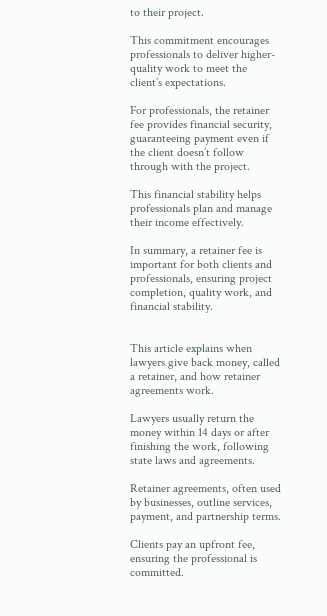to their project.

This commitment encourages professionals to deliver higher-quality work to meet the client’s expectations.

For professionals, the retainer fee provides financial security, guaranteeing payment even if the client doesn’t follow through with the project.

This financial stability helps professionals plan and manage their income effectively.

In summary, a retainer fee is important for both clients and professionals, ensuring project completion, quality work, and financial stability.


This article explains when lawyers give back money, called a retainer, and how retainer agreements work.

Lawyers usually return the money within 14 days or after finishing the work, following state laws and agreements.

Retainer agreements, often used by businesses, outline services, payment, and partnership terms.

Clients pay an upfront fee, ensuring the professional is committed.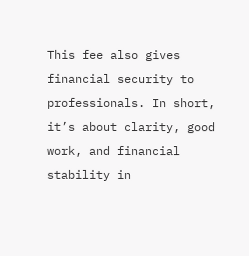This fee also gives financial security to professionals. In short, it’s about clarity, good work, and financial stability in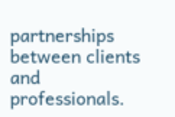partnerships between clients and professionals.